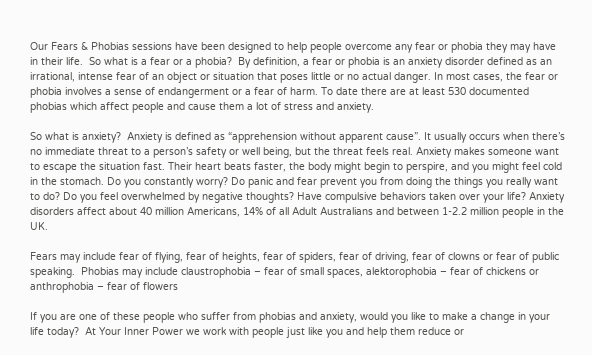Our Fears & Phobias sessions have been designed to help people overcome any fear or phobia they may have in their life.  So what is a fear or a phobia?  By definition, a fear or phobia is an anxiety disorder defined as an irrational, intense fear of an object or situation that poses little or no actual danger. In most cases, the fear or phobia involves a sense of endangerment or a fear of harm. To date there are at least 530 documented phobias which affect people and cause them a lot of stress and anxiety.

So what is anxiety?  Anxiety is defined as “apprehension without apparent cause”. It usually occurs when there’s no immediate threat to a person’s safety or well being, but the threat feels real. Anxiety makes someone want to escape the situation fast. Their heart beats faster, the body might begin to perspire, and you might feel cold in the stomach. Do you constantly worry? Do panic and fear prevent you from doing the things you really want to do? Do you feel overwhelmed by negative thoughts? Have compulsive behaviors taken over your life? Anxiety disorders affect about 40 million Americans, 14% of all Adult Australians and between 1-2.2 million people in the UK.

Fears may include fear of flying, fear of heights, fear of spiders, fear of driving, fear of clowns or fear of public speaking.  Phobias may include claustrophobia – fear of small spaces, alektorophobia – fear of chickens or anthrophobia – fear of flowers

If you are one of these people who suffer from phobias and anxiety, would you like to make a change in your life today?  At Your Inner Power we work with people just like you and help them reduce or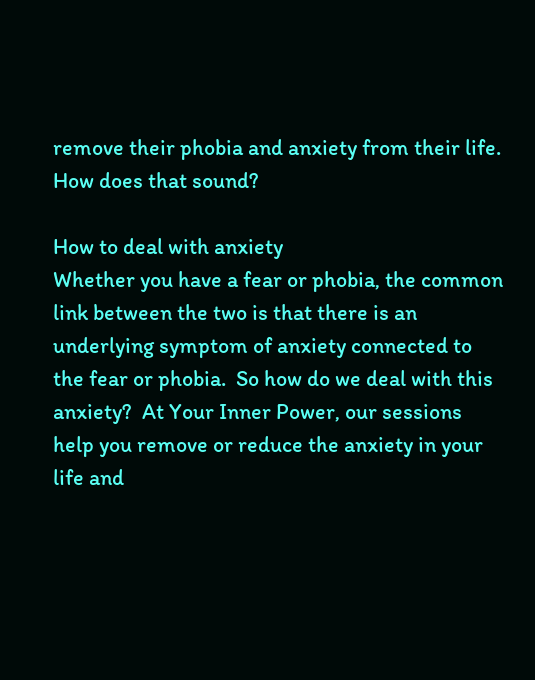remove their phobia and anxiety from their life.  How does that sound?

How to deal with anxiety
Whether you have a fear or phobia, the common link between the two is that there is an underlying symptom of anxiety connected to the fear or phobia.  So how do we deal with this anxiety?  At Your Inner Power, our sessions help you remove or reduce the anxiety in your life and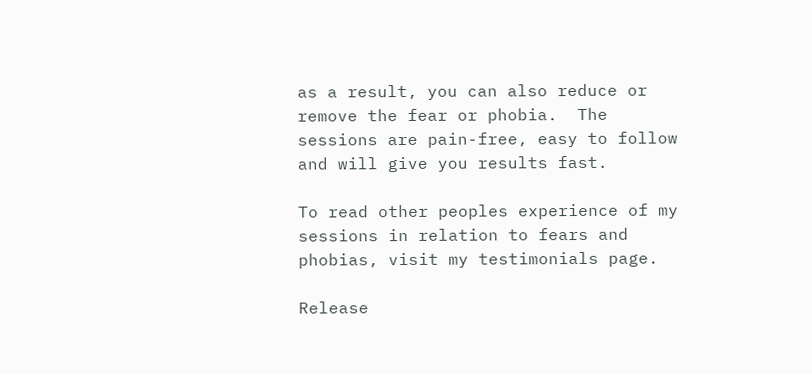as a result, you can also reduce or remove the fear or phobia.  The sessions are pain-free, easy to follow and will give you results fast.

To read other peoples experience of my sessions in relation to fears and phobias, visit my testimonials page.

Release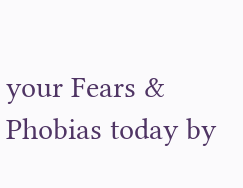your Fears & Phobias today by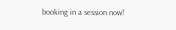booking in a session now!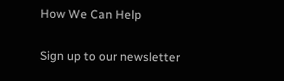How We Can Help

Sign up to our newsletter